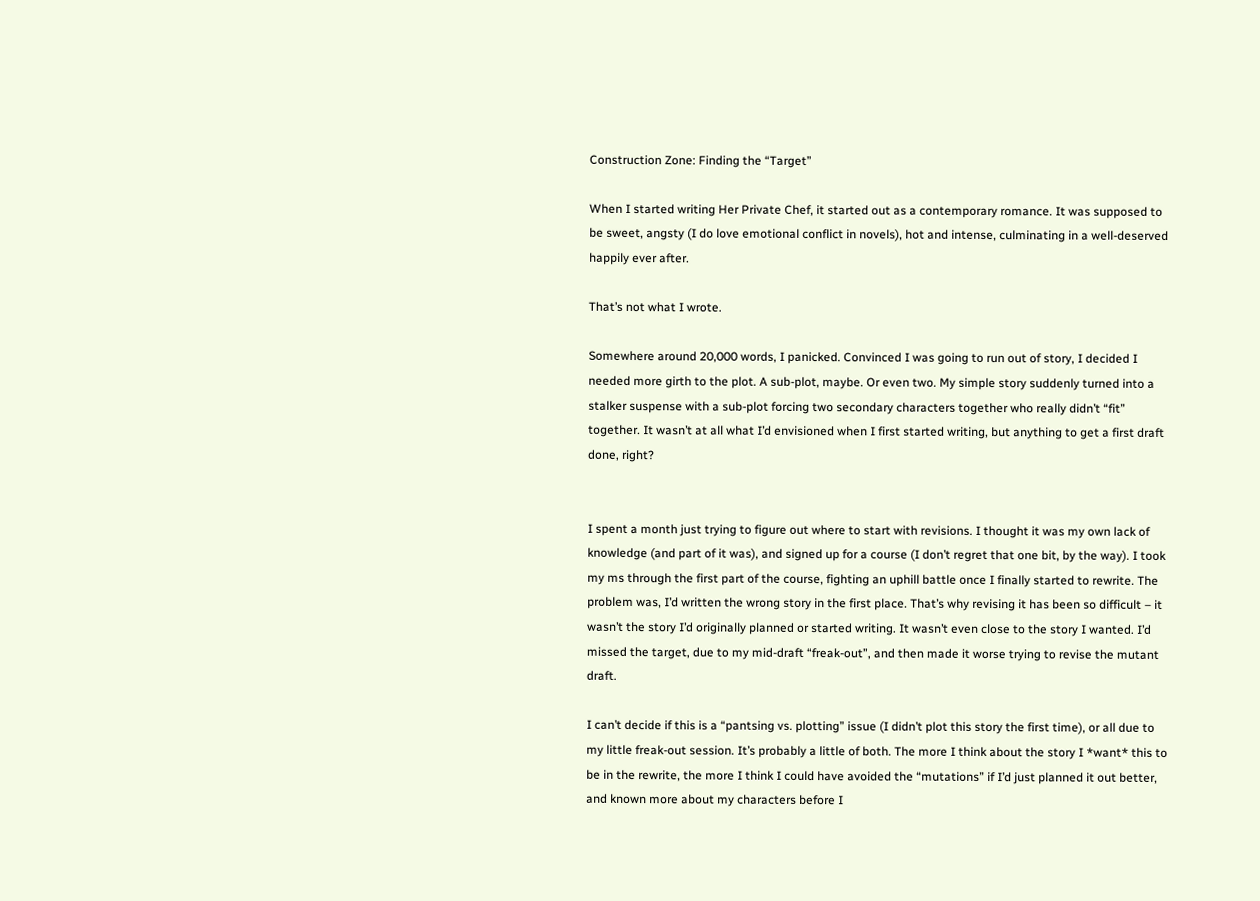Construction Zone: Finding the “Target”

When I started writing Her Private Chef, it started out as a contemporary romance. It was supposed to be sweet, angsty (I do love emotional conflict in novels), hot and intense, culminating in a well-deserved happily ever after.

That’s not what I wrote.

Somewhere around 20,000 words, I panicked. Convinced I was going to run out of story, I decided I needed more girth to the plot. A sub-plot, maybe. Or even two. My simple story suddenly turned into a stalker suspense with a sub-plot forcing two secondary characters together who really didn’t “fit” together. It wasn’t at all what I’d envisioned when I first started writing, but anything to get a first draft done, right?


I spent a month just trying to figure out where to start with revisions. I thought it was my own lack of knowledge (and part of it was), and signed up for a course (I don’t regret that one bit, by the way). I took my ms through the first part of the course, fighting an uphill battle once I finally started to rewrite. The problem was, I’d written the wrong story in the first place. That’s why revising it has been so difficult – it wasn’t the story I’d originally planned or started writing. It wasn’t even close to the story I wanted. I’d missed the target, due to my mid-draft “freak-out”, and then made it worse trying to revise the mutant draft.

I can’t decide if this is a “pantsing vs. plotting” issue (I didn’t plot this story the first time), or all due to my little freak-out session. It’s probably a little of both. The more I think about the story I *want* this to be in the rewrite, the more I think I could have avoided the “mutations” if I’d just planned it out better, and known more about my characters before I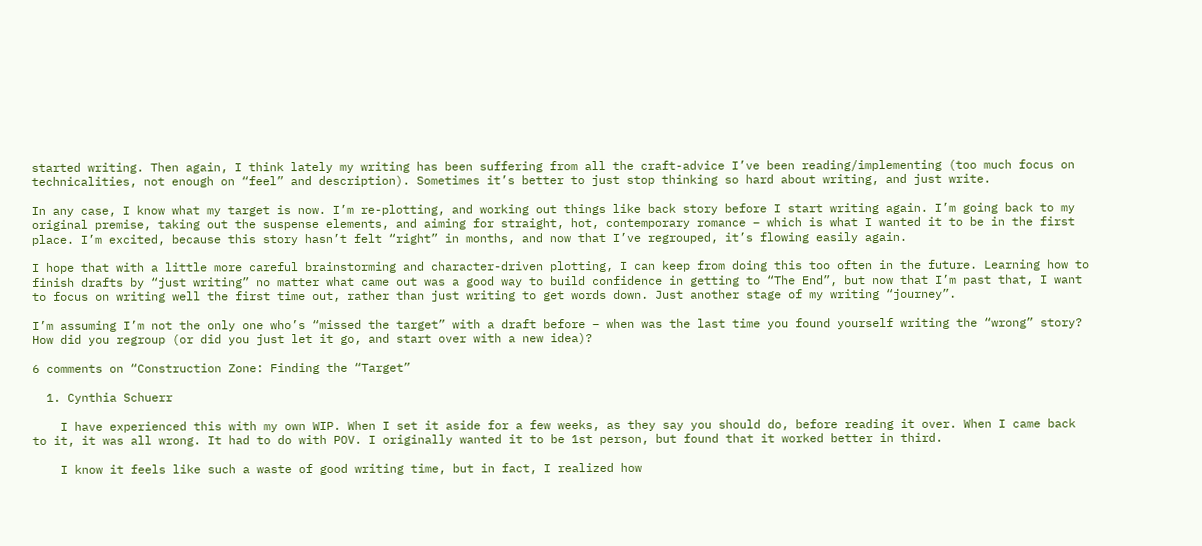started writing. Then again, I think lately my writing has been suffering from all the craft-advice I’ve been reading/implementing (too much focus on technicalities, not enough on “feel” and description). Sometimes it’s better to just stop thinking so hard about writing, and just write.

In any case, I know what my target is now. I’m re-plotting, and working out things like back story before I start writing again. I’m going back to my original premise, taking out the suspense elements, and aiming for straight, hot, contemporary romance – which is what I wanted it to be in the first place. I’m excited, because this story hasn’t felt “right” in months, and now that I’ve regrouped, it’s flowing easily again.

I hope that with a little more careful brainstorming and character-driven plotting, I can keep from doing this too often in the future. Learning how to finish drafts by “just writing” no matter what came out was a good way to build confidence in getting to “The End”, but now that I’m past that, I want to focus on writing well the first time out, rather than just writing to get words down. Just another stage of my writing “journey”.

I’m assuming I’m not the only one who’s “missed the target” with a draft before – when was the last time you found yourself writing the “wrong” story? How did you regroup (or did you just let it go, and start over with a new idea)?

6 comments on “Construction Zone: Finding the “Target”

  1. Cynthia Schuerr

    I have experienced this with my own WIP. When I set it aside for a few weeks, as they say you should do, before reading it over. When I came back to it, it was all wrong. It had to do with POV. I originally wanted it to be 1st person, but found that it worked better in third.

    I know it feels like such a waste of good writing time, but in fact, I realized how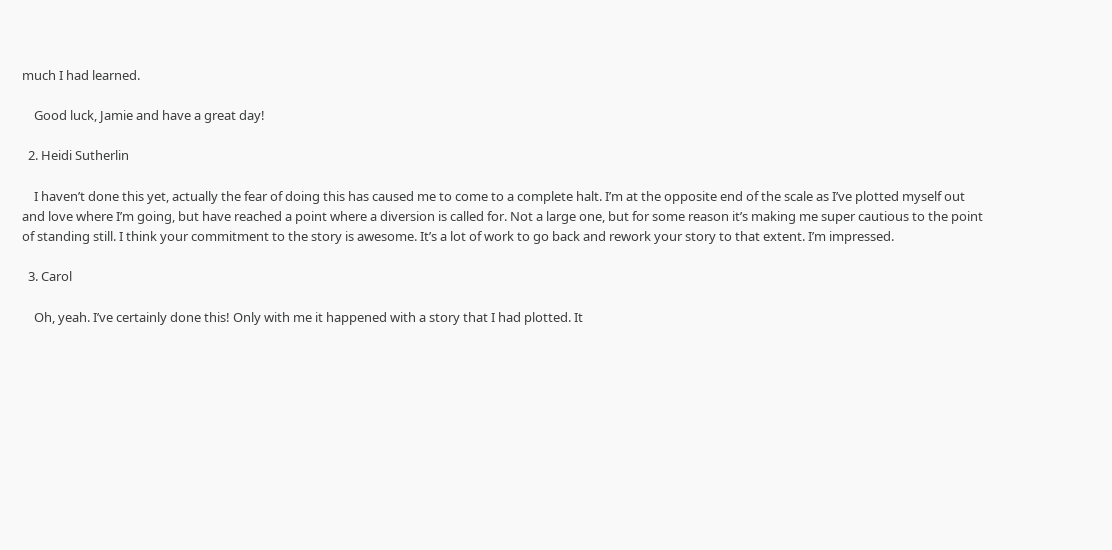much I had learned.

    Good luck, Jamie and have a great day!

  2. Heidi Sutherlin

    I haven’t done this yet, actually the fear of doing this has caused me to come to a complete halt. I’m at the opposite end of the scale as I’ve plotted myself out and love where I’m going, but have reached a point where a diversion is called for. Not a large one, but for some reason it’s making me super cautious to the point of standing still. I think your commitment to the story is awesome. It’s a lot of work to go back and rework your story to that extent. I’m impressed.

  3. Carol

    Oh, yeah. I’ve certainly done this! Only with me it happened with a story that I had plotted. It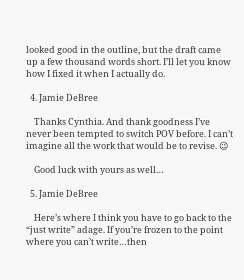looked good in the outline, but the draft came up a few thousand words short. I’ll let you know how I fixed it when I actually do.

  4. Jamie DeBree

    Thanks Cynthia. And thank goodness I’ve never been tempted to switch POV before. I can’t imagine all the work that would be to revise. 😉

    Good luck with yours as well…

  5. Jamie DeBree

    Here’s where I think you have to go back to the “just write” adage. If you’re frozen to the point where you can’t write…then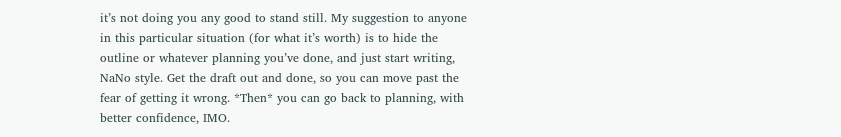it’s not doing you any good to stand still. My suggestion to anyone in this particular situation (for what it’s worth) is to hide the outline or whatever planning you’ve done, and just start writing, NaNo style. Get the draft out and done, so you can move past the fear of getting it wrong. *Then* you can go back to planning, with better confidence, IMO.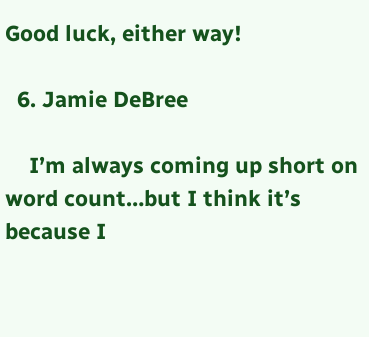Good luck, either way!

  6. Jamie DeBree

    I’m always coming up short on word count…but I think it’s because I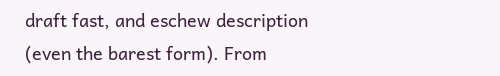draft fast, and eschew description (even the barest form). From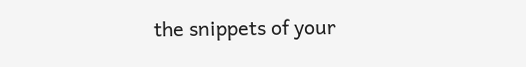the snippets of your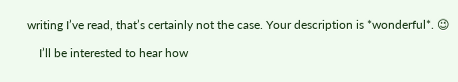writing I’ve read, that’s certainly not the case. Your description is *wonderful*. 😉

    I’ll be interested to hear how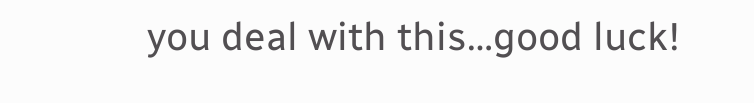you deal with this…good luck!